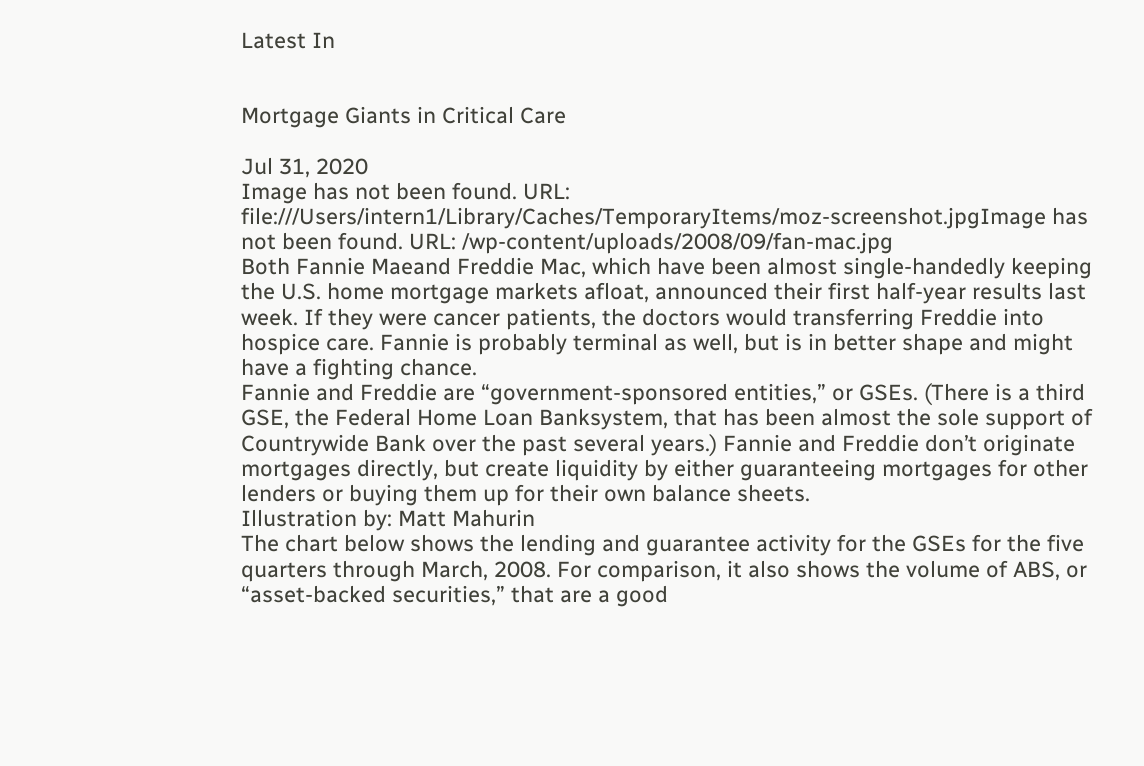Latest In


Mortgage Giants in Critical Care

Jul 31, 2020
Image has not been found. URL: file:///Users/intern1/Library/Caches/TemporaryItems/moz-screenshot.jpgImage has not been found. URL: /wp-content/uploads/2008/09/fan-mac.jpg
Both Fannie Maeand Freddie Mac, which have been almost single-handedly keeping the U.S. home mortgage markets afloat, announced their first half-year results last week. If they were cancer patients, the doctors would transferring Freddie into hospice care. Fannie is probably terminal as well, but is in better shape and might have a fighting chance.
Fannie and Freddie are “government-sponsored entities,” or GSEs. (There is a third GSE, the Federal Home Loan Banksystem, that has been almost the sole support of Countrywide Bank over the past several years.) Fannie and Freddie don’t originate mortgages directly, but create liquidity by either guaranteeing mortgages for other lenders or buying them up for their own balance sheets.
Illustration by: Matt Mahurin
The chart below shows the lending and guarantee activity for the GSEs for the five quarters through March, 2008. For comparison, it also shows the volume of ABS, or “asset-backed securities,” that are a good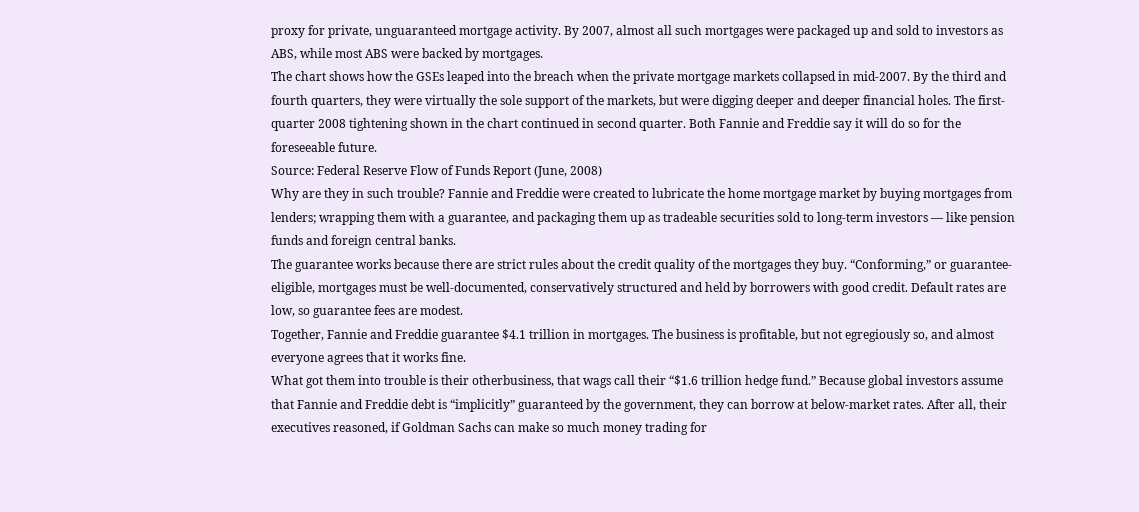proxy for private, unguaranteed mortgage activity. By 2007, almost all such mortgages were packaged up and sold to investors as ABS, while most ABS were backed by mortgages.
The chart shows how the GSEs leaped into the breach when the private mortgage markets collapsed in mid-2007. By the third and fourth quarters, they were virtually the sole support of the markets, but were digging deeper and deeper financial holes. The first-quarter 2008 tightening shown in the chart continued in second quarter. Both Fannie and Freddie say it will do so for the foreseeable future.
Source: Federal Reserve Flow of Funds Report (June, 2008)
Why are they in such trouble? Fannie and Freddie were created to lubricate the home mortgage market by buying mortgages from lenders; wrapping them with a guarantee, and packaging them up as tradeable securities sold to long-term investors — like pension funds and foreign central banks.
The guarantee works because there are strict rules about the credit quality of the mortgages they buy. “Conforming,” or guarantee-eligible, mortgages must be well-documented, conservatively structured and held by borrowers with good credit. Default rates are low, so guarantee fees are modest.
Together, Fannie and Freddie guarantee $4.1 trillion in mortgages. The business is profitable, but not egregiously so, and almost everyone agrees that it works fine.
What got them into trouble is their otherbusiness, that wags call their “$1.6 trillion hedge fund.” Because global investors assume that Fannie and Freddie debt is “implicitly” guaranteed by the government, they can borrow at below-market rates. After all, their executives reasoned, if Goldman Sachs can make so much money trading for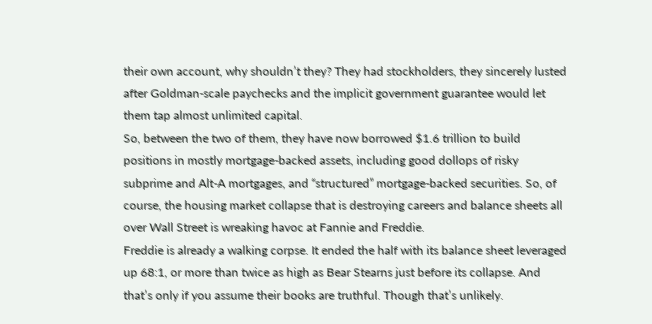their own account, why shouldn’t they? They had stockholders, they sincerely lusted after Goldman-scale paychecks and the implicit government guarantee would let them tap almost unlimited capital.
So, between the two of them, they have now borrowed $1.6 trillion to build positions in mostly mortgage-backed assets, including good dollops of risky subprime and Alt-A mortgages, and “structured” mortgage-backed securities. So, of course, the housing market collapse that is destroying careers and balance sheets all over Wall Street is wreaking havoc at Fannie and Freddie.
Freddie is already a walking corpse. It ended the half with its balance sheet leveraged up 68:1, or more than twice as high as Bear Stearns just before its collapse. And that’s only if you assume their books are truthful. Though that’s unlikely.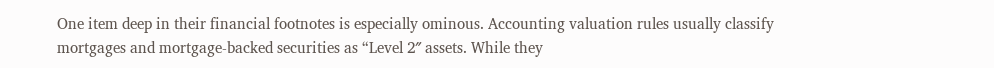One item deep in their financial footnotes is especially ominous. Accounting valuation rules usually classify mortgages and mortgage-backed securities as “Level 2″ assets. While they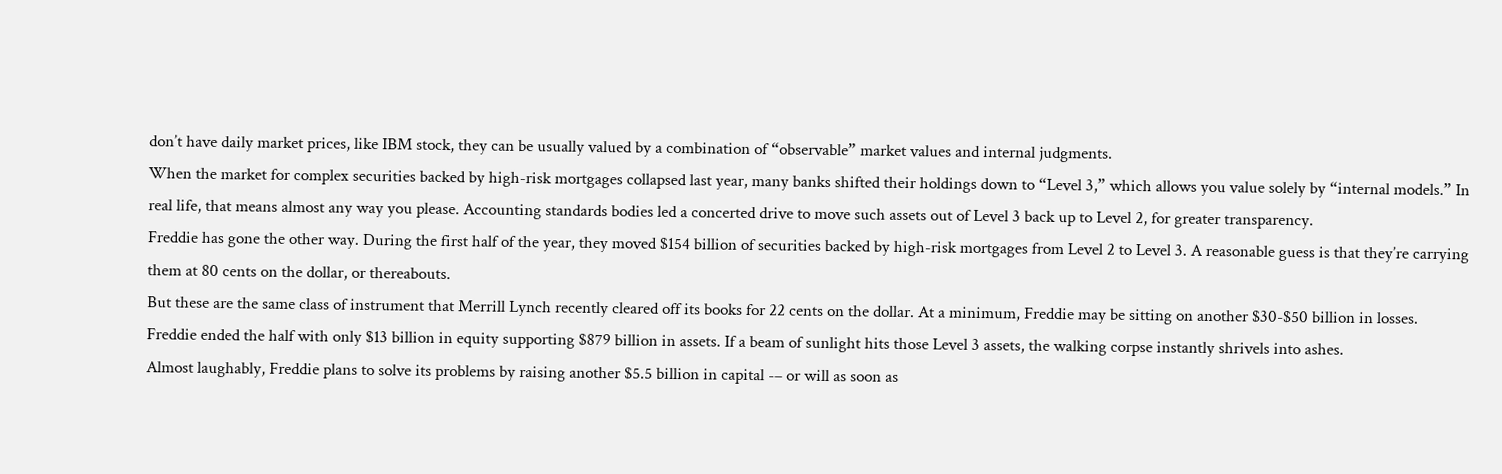don’t have daily market prices, like IBM stock, they can be usually valued by a combination of “observable” market values and internal judgments.
When the market for complex securities backed by high-risk mortgages collapsed last year, many banks shifted their holdings down to “Level 3,” which allows you value solely by “internal models.” In real life, that means almost any way you please. Accounting standards bodies led a concerted drive to move such assets out of Level 3 back up to Level 2, for greater transparency.
Freddie has gone the other way. During the first half of the year, they moved $154 billion of securities backed by high-risk mortgages from Level 2 to Level 3. A reasonable guess is that they’re carrying them at 80 cents on the dollar, or thereabouts.
But these are the same class of instrument that Merrill Lynch recently cleared off its books for 22 cents on the dollar. At a minimum, Freddie may be sitting on another $30-$50 billion in losses. Freddie ended the half with only $13 billion in equity supporting $879 billion in assets. If a beam of sunlight hits those Level 3 assets, the walking corpse instantly shrivels into ashes.
Almost laughably, Freddie plans to solve its problems by raising another $5.5 billion in capital -– or will as soon as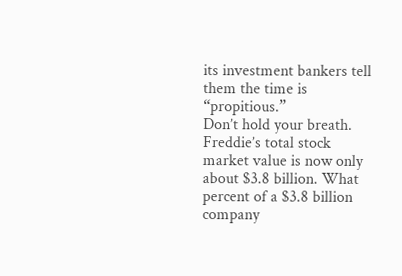its investment bankers tell them the time is “propitious.”
Don’t hold your breath. Freddie’s total stock market value is now only about $3.8 billion. What percent of a $3.8 billion company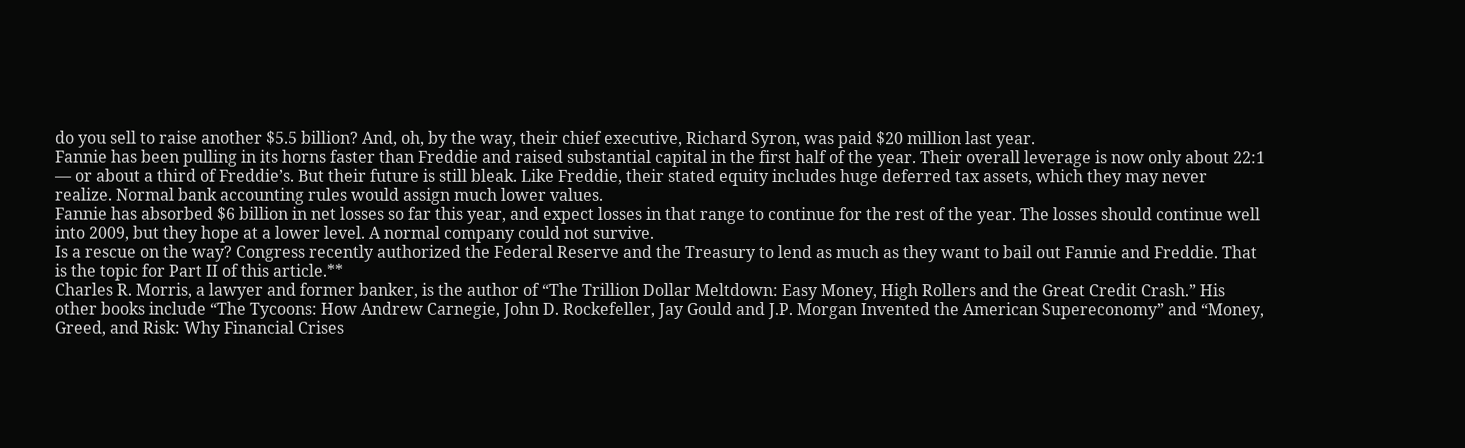do you sell to raise another $5.5 billion? And, oh, by the way, their chief executive, Richard Syron, was paid $20 million last year.
Fannie has been pulling in its horns faster than Freddie and raised substantial capital in the first half of the year. Their overall leverage is now only about 22:1 — or about a third of Freddie’s. But their future is still bleak. Like Freddie, their stated equity includes huge deferred tax assets, which they may never realize. Normal bank accounting rules would assign much lower values.
Fannie has absorbed $6 billion in net losses so far this year, and expect losses in that range to continue for the rest of the year. The losses should continue well into 2009, but they hope at a lower level. A normal company could not survive.
Is a rescue on the way? Congress recently authorized the Federal Reserve and the Treasury to lend as much as they want to bail out Fannie and Freddie. That is the topic for Part II of this article.**
Charles R. Morris, a lawyer and former banker, is the author of “The Trillion Dollar Meltdown: Easy Money, High Rollers and the Great Credit Crash.” His other books include “The Tycoons: How Andrew Carnegie, John D. Rockefeller, Jay Gould and J.P. Morgan Invented the American Supereconomy” and “Money, Greed, and Risk: Why Financial Crises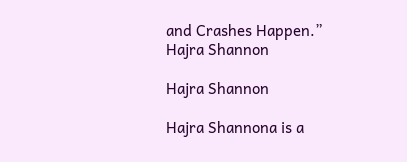and Crashes Happen.”
Hajra Shannon

Hajra Shannon

Hajra Shannona is a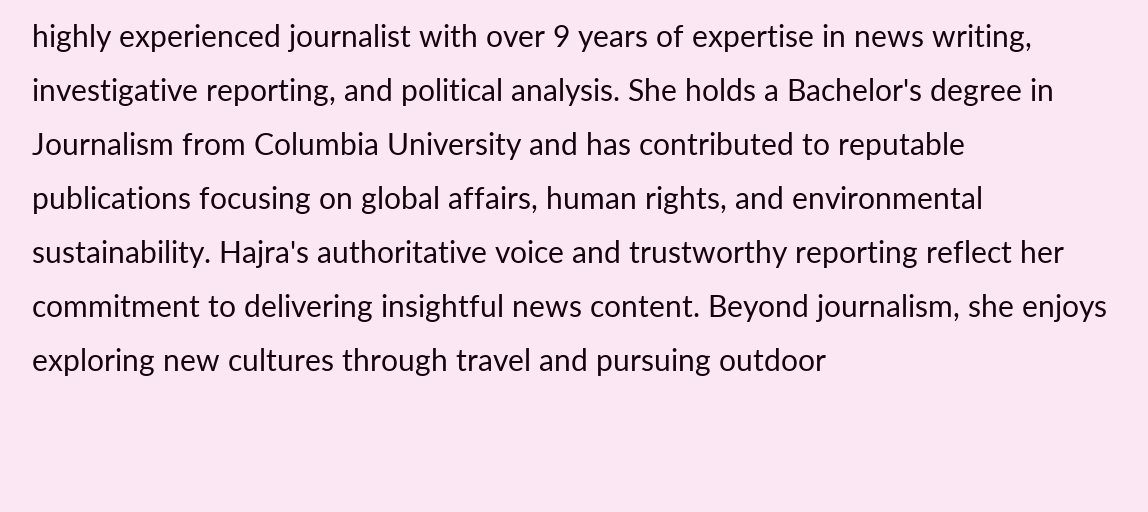highly experienced journalist with over 9 years of expertise in news writing, investigative reporting, and political analysis. She holds a Bachelor's degree in Journalism from Columbia University and has contributed to reputable publications focusing on global affairs, human rights, and environmental sustainability. Hajra's authoritative voice and trustworthy reporting reflect her commitment to delivering insightful news content. Beyond journalism, she enjoys exploring new cultures through travel and pursuing outdoor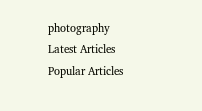photography
Latest Articles
Popular Articles